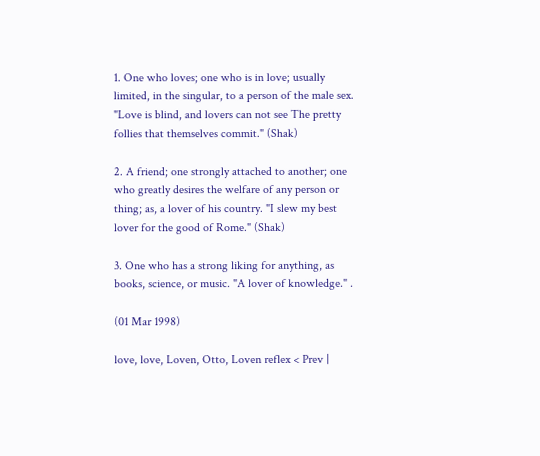1. One who loves; one who is in love; usually limited, in the singular, to a person of the male sex. "Love is blind, and lovers can not see The pretty follies that themselves commit." (Shak)

2. A friend; one strongly attached to another; one who greatly desires the welfare of any person or thing; as, a lover of his country. "I slew my best lover for the good of Rome." (Shak)

3. One who has a strong liking for anything, as books, science, or music. "A lover of knowledge." .

(01 Mar 1998)

love, love, Loven, Otto, Loven reflex < Prev |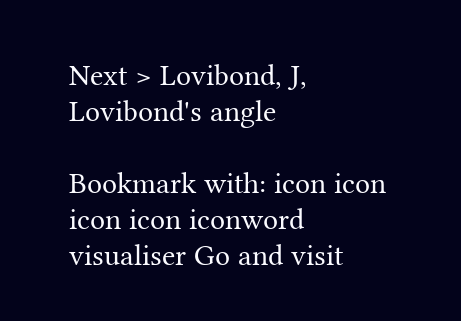Next > Lovibond, J, Lovibond's angle

Bookmark with: icon icon icon icon iconword visualiser Go and visit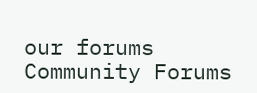our forums Community Forums